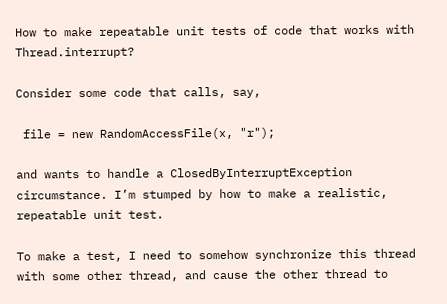How to make repeatable unit tests of code that works with Thread.interrupt?

Consider some code that calls, say,

 file = new RandomAccessFile(x, "r");

and wants to handle a ClosedByInterruptException circumstance. I’m stumped by how to make a realistic, repeatable unit test.

To make a test, I need to somehow synchronize this thread with some other thread, and cause the other thread to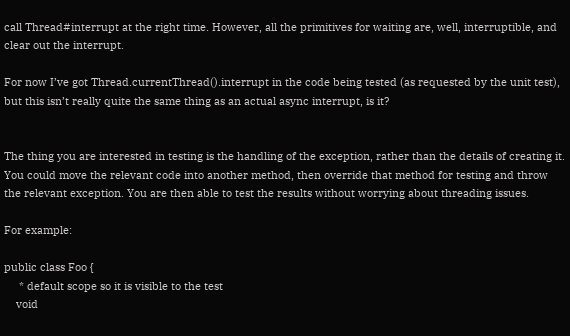call Thread#interrupt at the right time. However, all the primitives for waiting are, well, interruptible, and clear out the interrupt.

For now I’ve got Thread.currentThread().interrupt in the code being tested (as requested by the unit test), but this isn’t really quite the same thing as an actual async interrupt, is it?


The thing you are interested in testing is the handling of the exception, rather than the details of creating it. You could move the relevant code into another method, then override that method for testing and throw the relevant exception. You are then able to test the results without worrying about threading issues.

For example:

public class Foo {
     * default scope so it is visible to the test
    void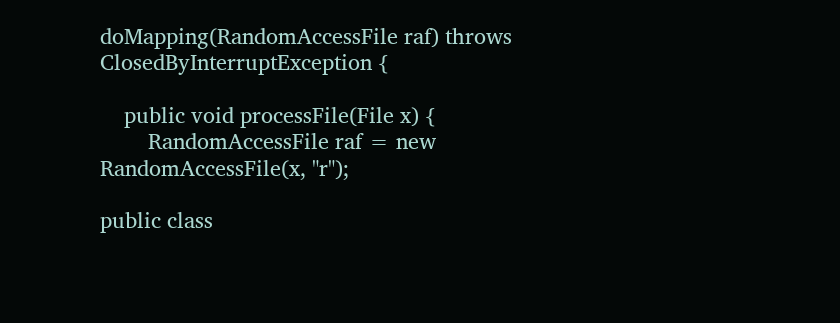doMapping(RandomAccessFile raf) throws ClosedByInterruptException {

    public void processFile(File x) {
        RandomAccessFile raf = new RandomAccessFile(x, "r");

public class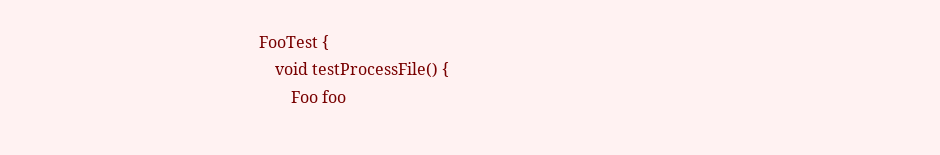FooTest {
    void testProcessFile() {
        Foo foo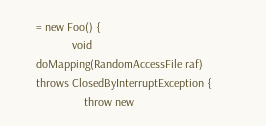= new Foo() {
            void doMapping(RandomAccessFile raf) throws ClosedByInterruptException {
                throw new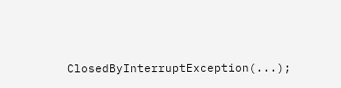ClosedByInterruptException(...);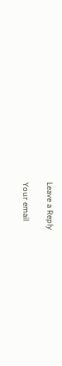Leave a Reply

Your email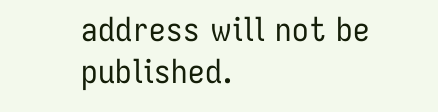address will not be published.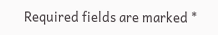Required fields are marked *